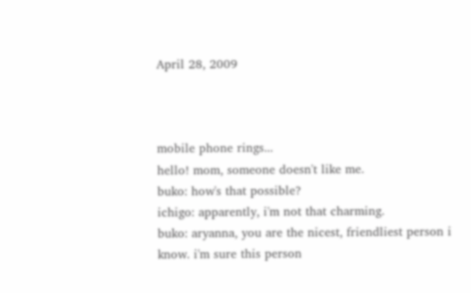April 28, 2009



mobile phone rings...
hello! mom, someone doesn't like me.
buko: how's that possible?
ichigo: apparently, i'm not that charming.
buko: aryanna, you are the nicest, friendliest person i know. i'm sure this person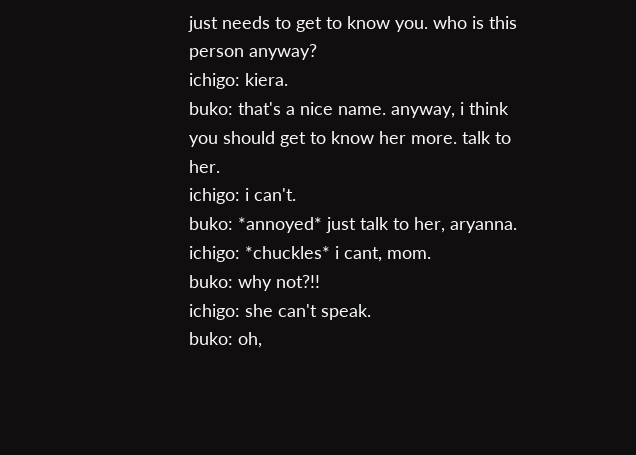just needs to get to know you. who is this person anyway?
ichigo: kiera.
buko: that's a nice name. anyway, i think you should get to know her more. talk to her.
ichigo: i can't.
buko: *annoyed* just talk to her, aryanna.
ichigo: *chuckles* i cant, mom.
buko: why not?!!
ichigo: she can't speak.
buko: oh,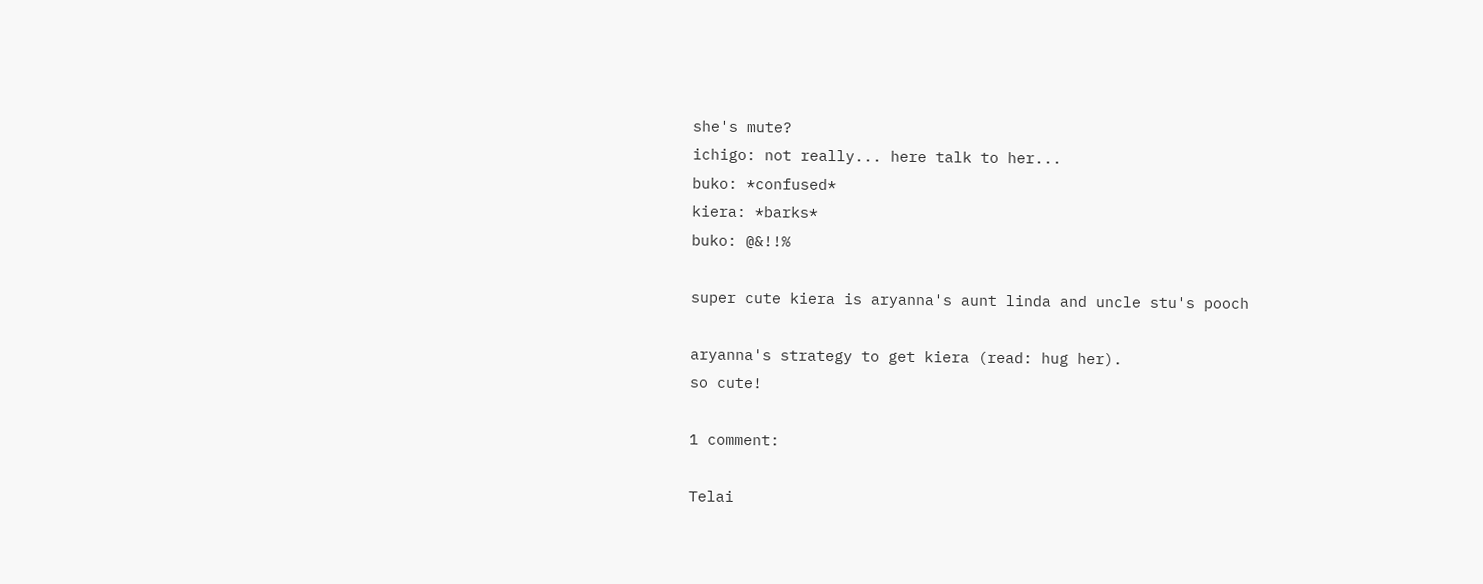she's mute?
ichigo: not really... here talk to her...
buko: *confused*
kiera: *barks*
buko: @&!!%

super cute kiera is aryanna's aunt linda and uncle stu's pooch

aryanna's strategy to get kiera (read: hug her).
so cute!

1 comment:

Telai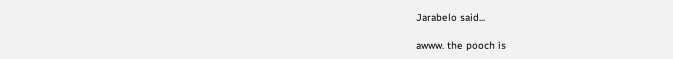Jarabelo said...

awww. the pooch is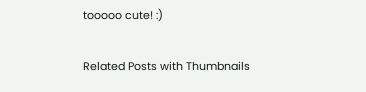tooooo cute! :)

Related Posts with Thumbnails